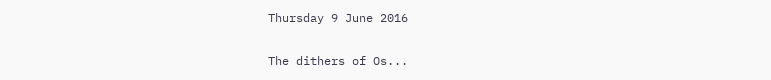Thursday 9 June 2016

The dithers of Os...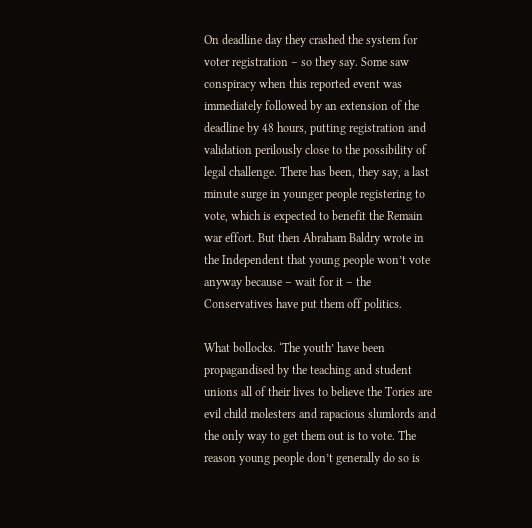On deadline day they crashed the system for voter registration – so they say. Some saw conspiracy when this reported event was immediately followed by an extension of the deadline by 48 hours, putting registration and validation perilously close to the possibility of legal challenge. There has been, they say, a last minute surge in younger people registering to vote, which is expected to benefit the Remain war effort. But then Abraham Baldry wrote in the Independent that young people won’t vote anyway because – wait for it – the Conservatives have put them off politics.

What bollocks. ‘The youth’ have been propagandised by the teaching and student unions all of their lives to believe the Tories are evil child molesters and rapacious slumlords and the only way to get them out is to vote. The reason young people don’t generally do so is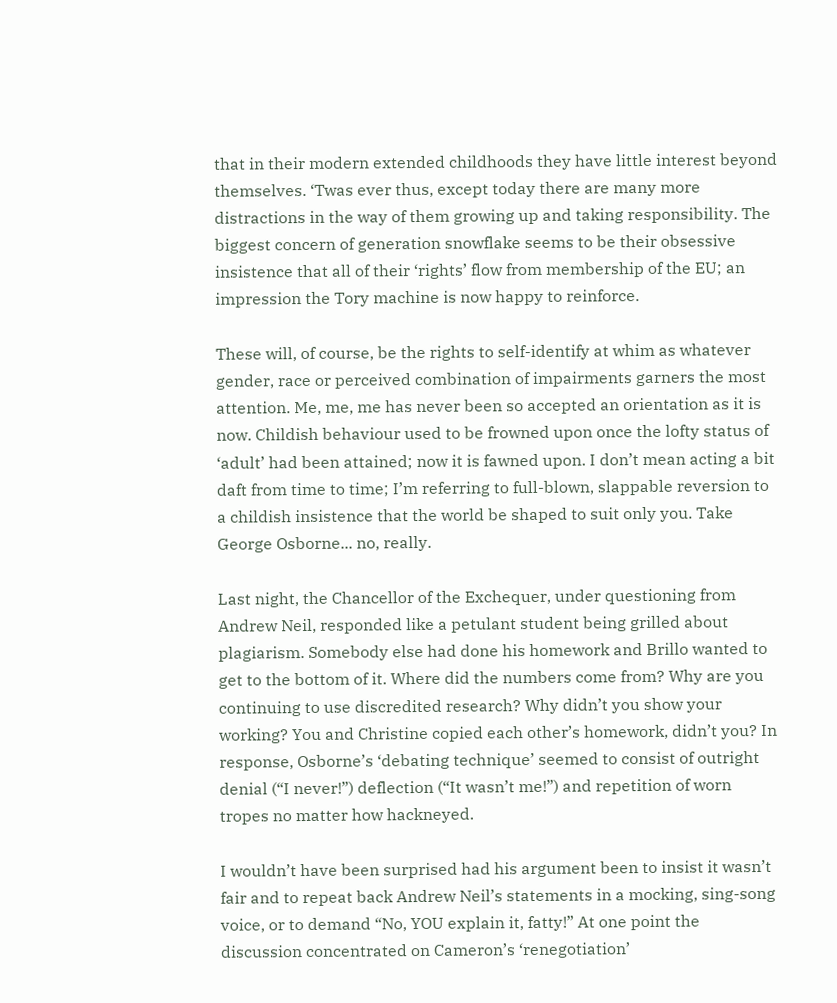that in their modern extended childhoods they have little interest beyond themselves. ‘Twas ever thus, except today there are many more distractions in the way of them growing up and taking responsibility. The biggest concern of generation snowflake seems to be their obsessive insistence that all of their ‘rights’ flow from membership of the EU; an impression the Tory machine is now happy to reinforce.

These will, of course, be the rights to self-identify at whim as whatever gender, race or perceived combination of impairments garners the most attention. Me, me, me has never been so accepted an orientation as it is now. Childish behaviour used to be frowned upon once the lofty status of ‘adult’ had been attained; now it is fawned upon. I don’t mean acting a bit daft from time to time; I’m referring to full-blown, slappable reversion to a childish insistence that the world be shaped to suit only you. Take George Osborne... no, really.

Last night, the Chancellor of the Exchequer, under questioning from Andrew Neil, responded like a petulant student being grilled about plagiarism. Somebody else had done his homework and Brillo wanted to get to the bottom of it. Where did the numbers come from? Why are you continuing to use discredited research? Why didn’t you show your working? You and Christine copied each other’s homework, didn’t you? In response, Osborne’s ‘debating technique’ seemed to consist of outright denial (“I never!”) deflection (“It wasn’t me!”) and repetition of worn tropes no matter how hackneyed.

I wouldn’t have been surprised had his argument been to insist it wasn’t fair and to repeat back Andrew Neil’s statements in a mocking, sing-song voice, or to demand “No, YOU explain it, fatty!” At one point the discussion concentrated on Cameron’s ‘renegotiation’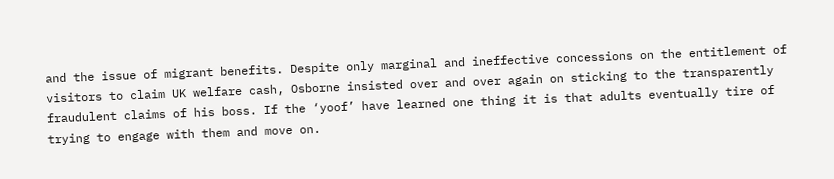and the issue of migrant benefits. Despite only marginal and ineffective concessions on the entitlement of visitors to claim UK welfare cash, Osborne insisted over and over again on sticking to the transparently fraudulent claims of his boss. If the ‘yoof’ have learned one thing it is that adults eventually tire of trying to engage with them and move on.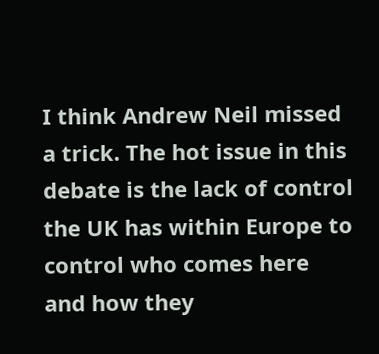I think Andrew Neil missed a trick. The hot issue in this debate is the lack of control the UK has within Europe to control who comes here and how they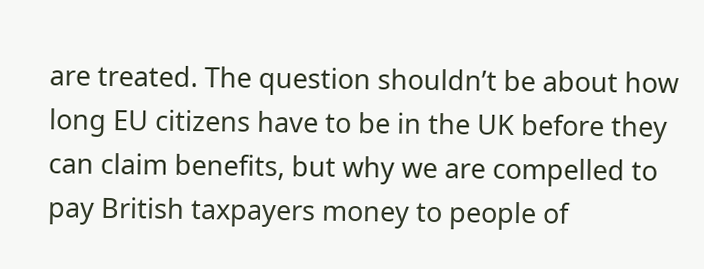are treated. The question shouldn’t be about how long EU citizens have to be in the UK before they can claim benefits, but why we are compelled to pay British taxpayers money to people of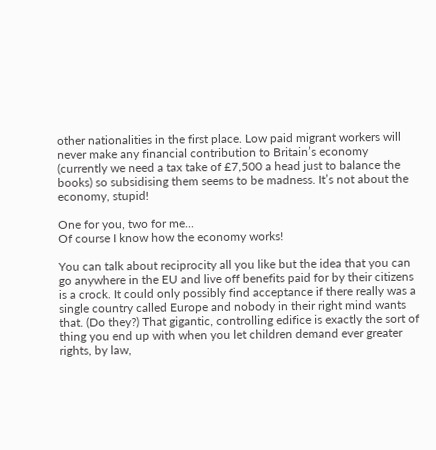other nationalities in the first place. Low paid migrant workers will never make any financial contribution to Britain’s economy (currently we need a tax take of £7,500 a head just to balance the books) so subsidising them seems to be madness. It’s not about the economy, stupid!

One for you, two for me...
Of course I know how the economy works!

You can talk about reciprocity all you like but the idea that you can go anywhere in the EU and live off benefits paid for by their citizens is a crock. It could only possibly find acceptance if there really was a single country called Europe and nobody in their right mind wants that. (Do they?) That gigantic, controlling edifice is exactly the sort of thing you end up with when you let children demand ever greater rights, by law,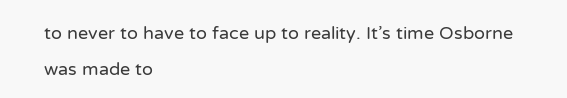to never to have to face up to reality. It’s time Osborne was made to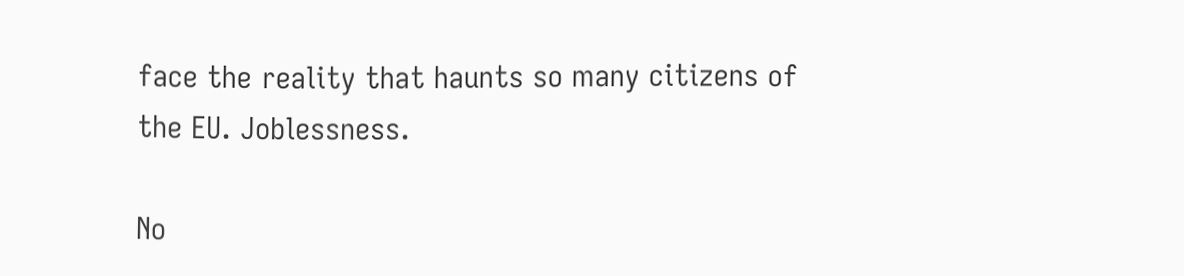face the reality that haunts so many citizens of the EU. Joblessness.

No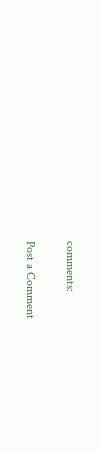comments:

Post a Comment